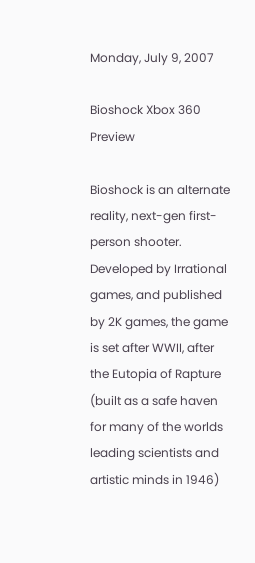Monday, July 9, 2007

Bioshock Xbox 360 Preview

Bioshock is an alternate reality, next-gen first-person shooter. Developed by Irrational games, and published by 2K games, the game is set after WWII, after the Eutopia of Rapture (built as a safe haven for many of the worlds leading scientists and artistic minds in 1946)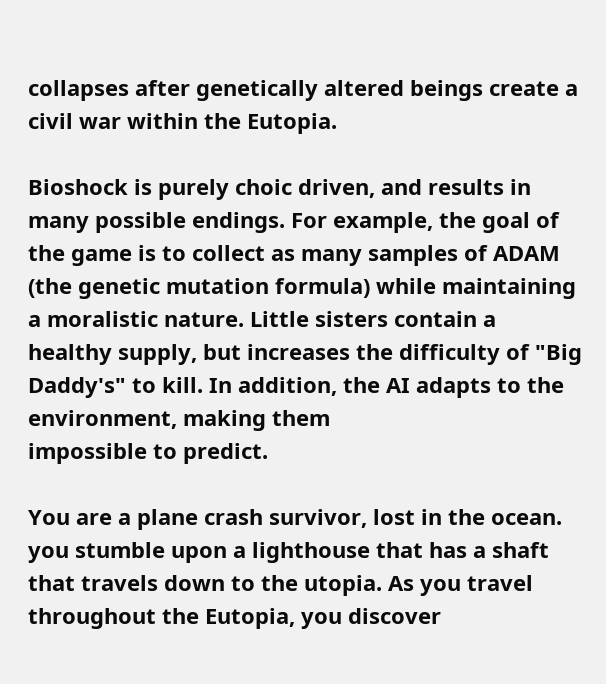collapses after genetically altered beings create a civil war within the Eutopia.

Bioshock is purely choic driven, and results in many possible endings. For example, the goal of the game is to collect as many samples of ADAM (the genetic mutation formula) while maintaining a moralistic nature. Little sisters contain a healthy supply, but increases the difficulty of "Big Daddy's" to kill. In addition, the AI adapts to the environment, making them
impossible to predict.

You are a plane crash survivor, lost in the ocean. you stumble upon a lighthouse that has a shaft that travels down to the utopia. As you travel throughout the Eutopia, you discover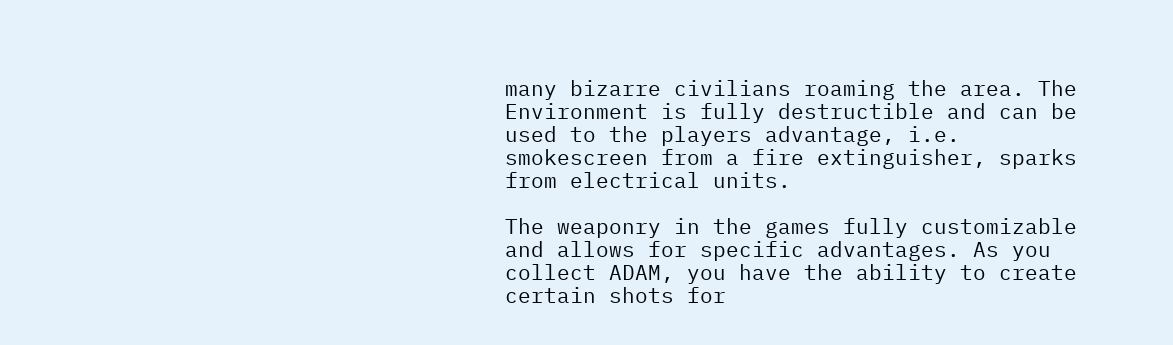many bizarre civilians roaming the area. The Environment is fully destructible and can be used to the players advantage, i.e. smokescreen from a fire extinguisher, sparks from electrical units.

The weaponry in the games fully customizable and allows for specific advantages. As you collect ADAM, you have the ability to create certain shots for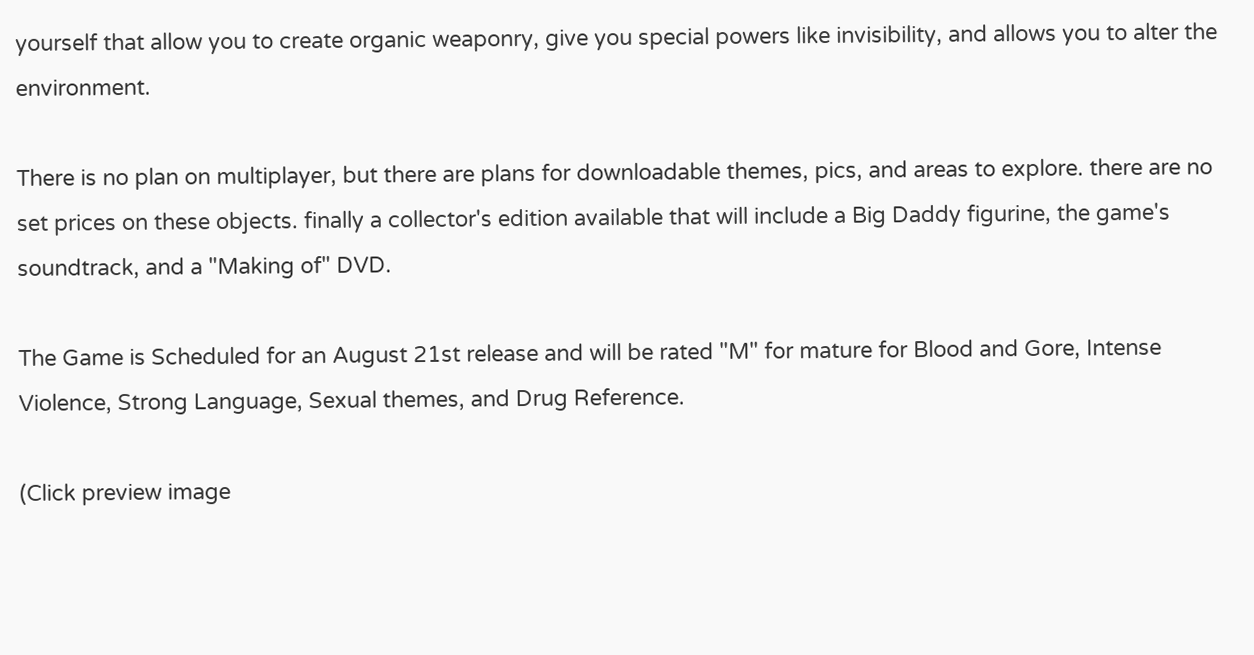yourself that allow you to create organic weaponry, give you special powers like invisibility, and allows you to alter the environment.

There is no plan on multiplayer, but there are plans for downloadable themes, pics, and areas to explore. there are no set prices on these objects. finally a collector's edition available that will include a Big Daddy figurine, the game's soundtrack, and a "Making of" DVD.

The Game is Scheduled for an August 21st release and will be rated "M" for mature for Blood and Gore, Intense Violence, Strong Language, Sexual themes, and Drug Reference.

(Click preview image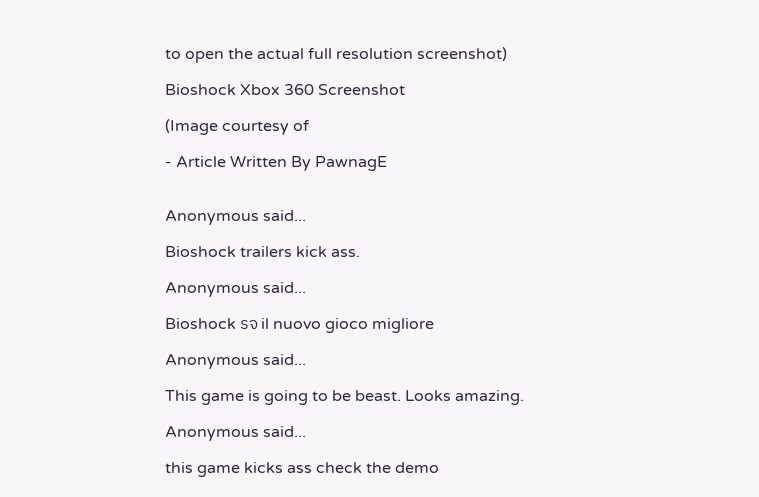to open the actual full resolution screenshot)

Bioshock Xbox 360 Screenshot

(Image courtesy of

- Article Written By PawnagE


Anonymous said...

Bioshock trailers kick ass.

Anonymous said...

Bioshock รจ il nuovo gioco migliore

Anonymous said...

This game is going to be beast. Looks amazing.

Anonymous said...

this game kicks ass check the demo